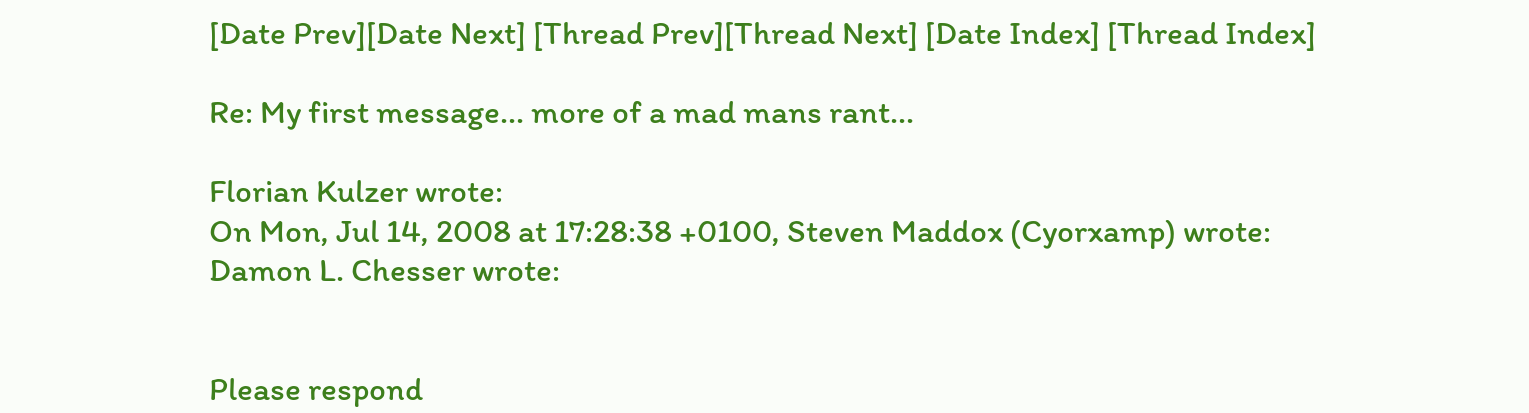[Date Prev][Date Next] [Thread Prev][Thread Next] [Date Index] [Thread Index]

Re: My first message... more of a mad mans rant...

Florian Kulzer wrote:
On Mon, Jul 14, 2008 at 17:28:38 +0100, Steven Maddox (Cyorxamp) wrote:
Damon L. Chesser wrote:


Please respond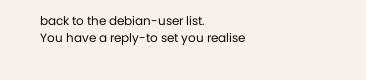back to the debian-user list.
You have a reply-to set you realise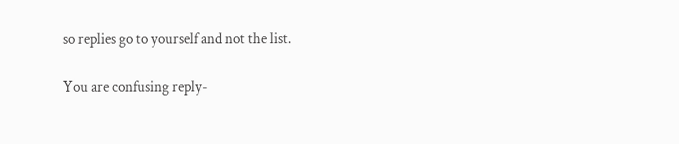so replies go to yourself and not the list.

You are confusing reply-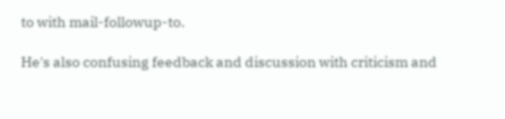to with mail-followup-to.

He's also confusing feedback and discussion with criticism and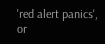'red alert panics', or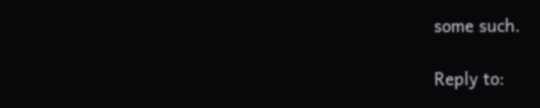some such.

Reply to: